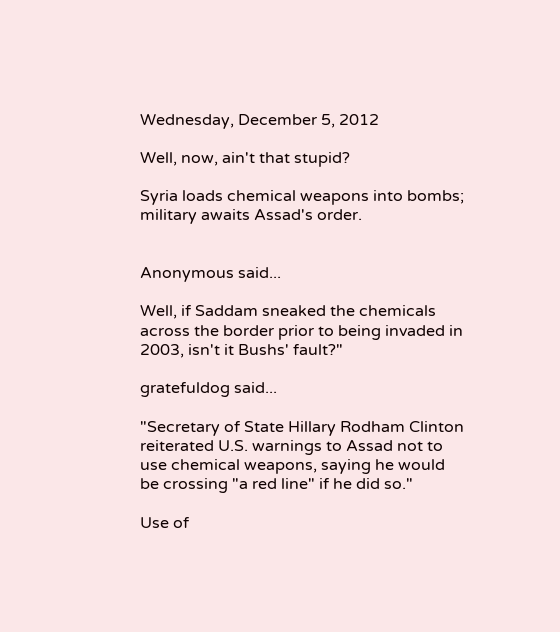Wednesday, December 5, 2012

Well, now, ain't that stupid?

Syria loads chemical weapons into bombs; military awaits Assad's order.


Anonymous said...

Well, if Saddam sneaked the chemicals across the border prior to being invaded in 2003, isn't it Bushs' fault?"

gratefuldog said...

"Secretary of State Hillary Rodham Clinton reiterated U.S. warnings to Assad not to use chemical weapons, saying he would be crossing "a red line" if he did so."

Use of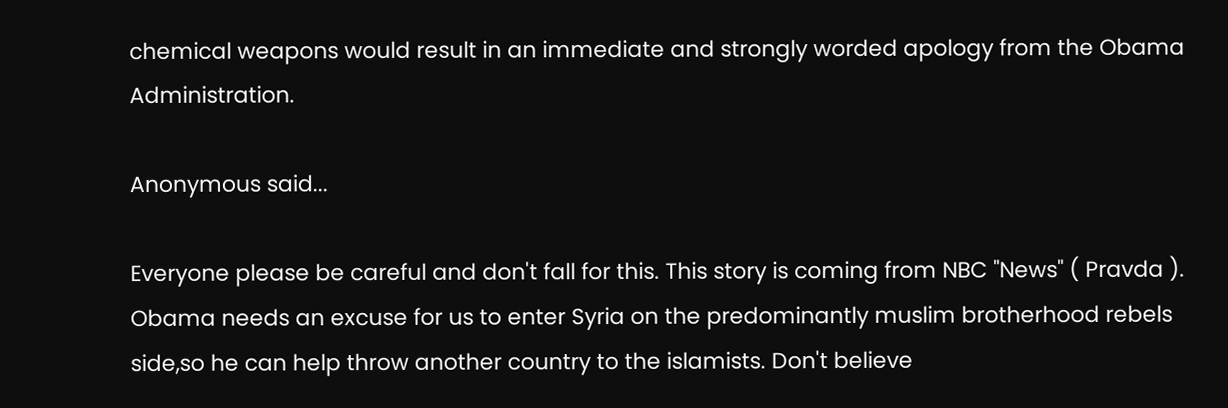chemical weapons would result in an immediate and strongly worded apology from the Obama Administration.

Anonymous said...

Everyone please be careful and don't fall for this. This story is coming from NBC "News" ( Pravda ). Obama needs an excuse for us to enter Syria on the predominantly muslim brotherhood rebels side,so he can help throw another country to the islamists. Don't believe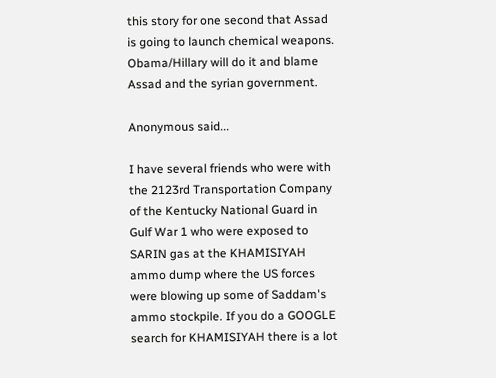this story for one second that Assad is going to launch chemical weapons. Obama/Hillary will do it and blame Assad and the syrian government.

Anonymous said...

I have several friends who were with the 2123rd Transportation Company of the Kentucky National Guard in Gulf War 1 who were exposed to SARIN gas at the KHAMISIYAH ammo dump where the US forces were blowing up some of Saddam's ammo stockpile. If you do a GOOGLE search for KHAMISIYAH there is a lot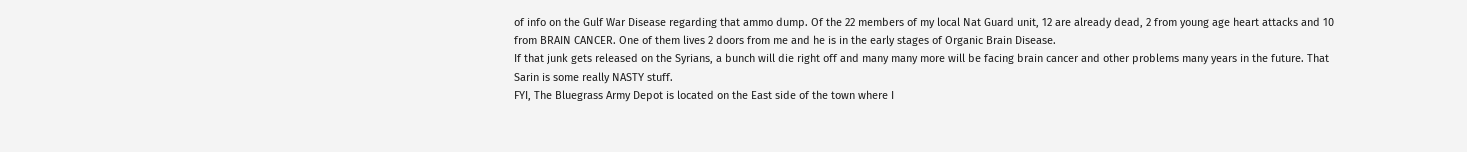of info on the Gulf War Disease regarding that ammo dump. Of the 22 members of my local Nat Guard unit, 12 are already dead, 2 from young age heart attacks and 10 from BRAIN CANCER. One of them lives 2 doors from me and he is in the early stages of Organic Brain Disease.
If that junk gets released on the Syrians, a bunch will die right off and many many more will be facing brain cancer and other problems many years in the future. That Sarin is some really NASTY stuff.
FYI, The Bluegrass Army Depot is located on the East side of the town where I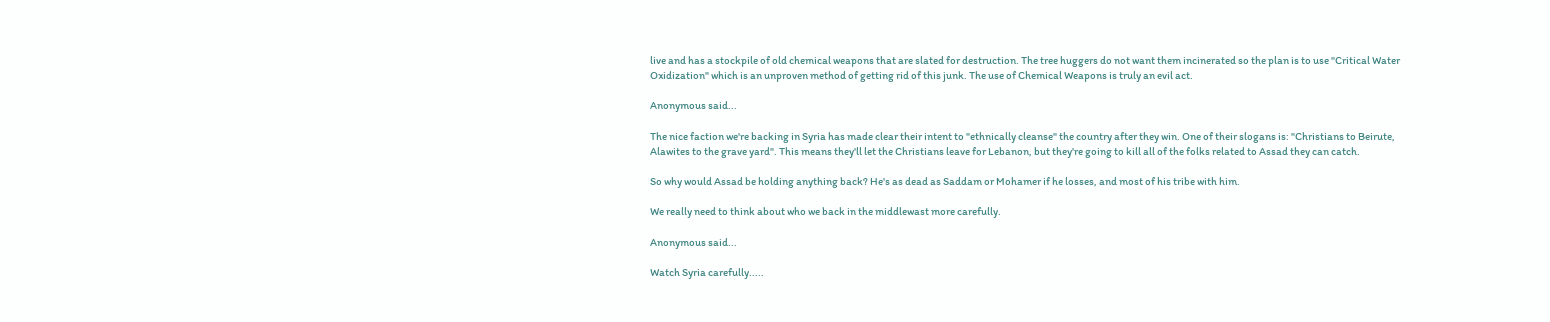live and has a stockpile of old chemical weapons that are slated for destruction. The tree huggers do not want them incinerated so the plan is to use "Critical Water Oxidization" which is an unproven method of getting rid of this junk. The use of Chemical Weapons is truly an evil act.

Anonymous said...

The nice faction we're backing in Syria has made clear their intent to "ethnically cleanse" the country after they win. One of their slogans is: "Christians to Beirute, Alawites to the grave yard". This means they'll let the Christians leave for Lebanon, but they're going to kill all of the folks related to Assad they can catch.

So why would Assad be holding anything back? He's as dead as Saddam or Mohamer if he losses, and most of his tribe with him.

We really need to think about who we back in the middlewast more carefully.

Anonymous said...

Watch Syria carefully.....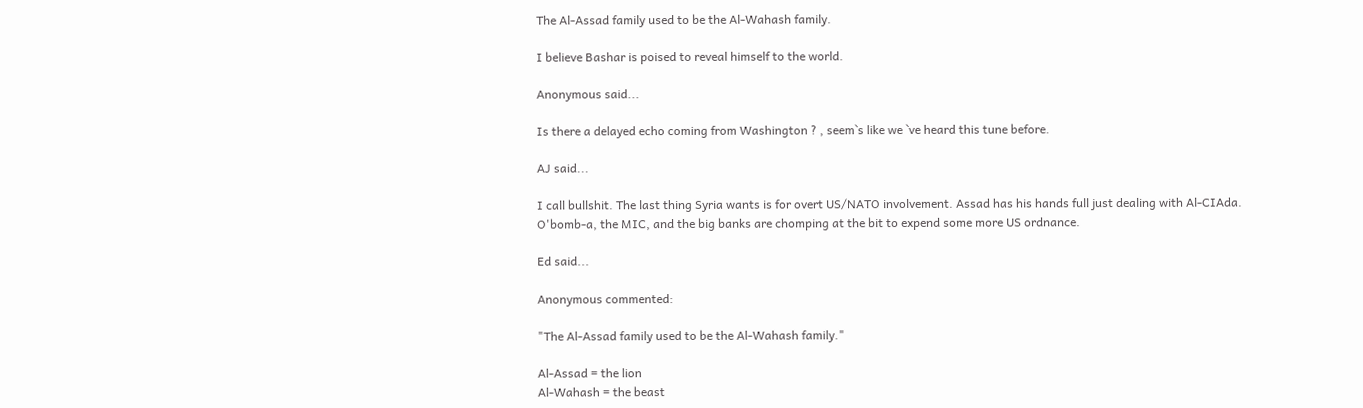The Al-Assad family used to be the Al-Wahash family.

I believe Bashar is poised to reveal himself to the world.

Anonymous said...

Is there a delayed echo coming from Washington ? , seem`s like we `ve heard this tune before.

AJ said...

I call bullshit. The last thing Syria wants is for overt US/NATO involvement. Assad has his hands full just dealing with Al-CIAda.
O'bomb-a, the MIC, and the big banks are chomping at the bit to expend some more US ordnance.

Ed said...

Anonymous commented:

"The Al-Assad family used to be the Al-Wahash family."

Al-Assad = the lion
Al-Wahash = the beast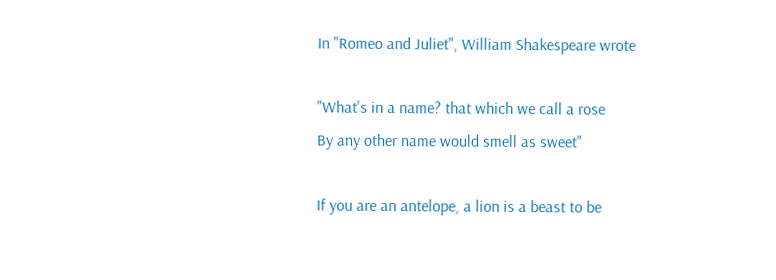In "Romeo and Juliet", William Shakespeare wrote

"What's in a name? that which we call a rose
By any other name would smell as sweet"

If you are an antelope, a lion is a beast to be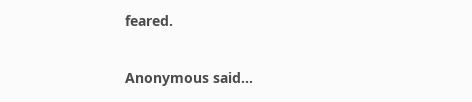feared.

Anonymous said...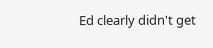Ed clearly didn't get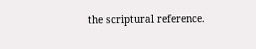the scriptural reference.